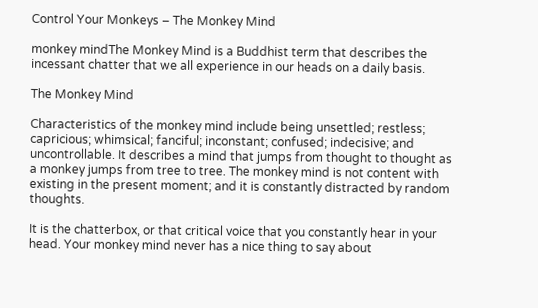Control Your Monkeys – The Monkey Mind

monkey mindThe Monkey Mind is a Buddhist term that describes the incessant chatter that we all experience in our heads on a daily basis.

The Monkey Mind

Characteristics of the monkey mind include being unsettled; restless; capricious; whimsical; fanciful; inconstant; confused; indecisive; and uncontrollable. It describes a mind that jumps from thought to thought as a monkey jumps from tree to tree. The monkey mind is not content with existing in the present moment; and it is constantly distracted by random thoughts.

It is the chatterbox, or that critical voice that you constantly hear in your head. Your monkey mind never has a nice thing to say about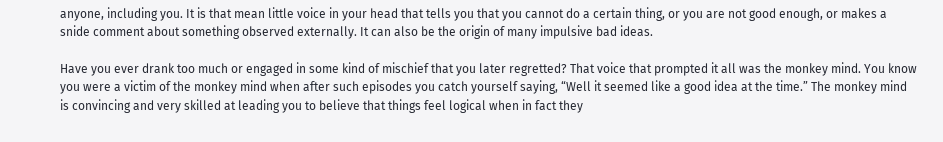anyone, including you. It is that mean little voice in your head that tells you that you cannot do a certain thing, or you are not good enough, or makes a snide comment about something observed externally. It can also be the origin of many impulsive bad ideas.

Have you ever drank too much or engaged in some kind of mischief that you later regretted? That voice that prompted it all was the monkey mind. You know you were a victim of the monkey mind when after such episodes you catch yourself saying, “Well it seemed like a good idea at the time.” The monkey mind is convincing and very skilled at leading you to believe that things feel logical when in fact they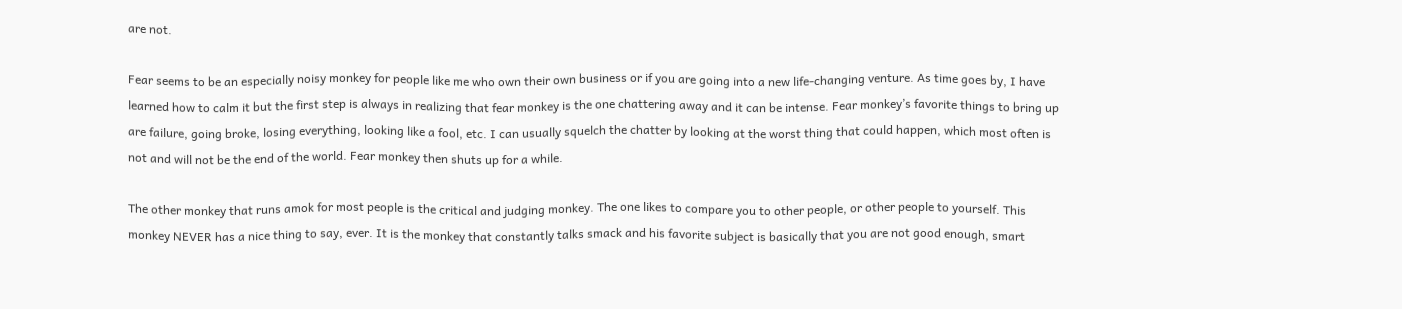are not.

Fear seems to be an especially noisy monkey for people like me who own their own business or if you are going into a new life-changing venture. As time goes by, I have learned how to calm it but the first step is always in realizing that fear monkey is the one chattering away and it can be intense. Fear monkey’s favorite things to bring up are failure, going broke, losing everything, looking like a fool, etc. I can usually squelch the chatter by looking at the worst thing that could happen, which most often is not and will not be the end of the world. Fear monkey then shuts up for a while.

The other monkey that runs amok for most people is the critical and judging monkey. The one likes to compare you to other people, or other people to yourself. This monkey NEVER has a nice thing to say, ever. It is the monkey that constantly talks smack and his favorite subject is basically that you are not good enough, smart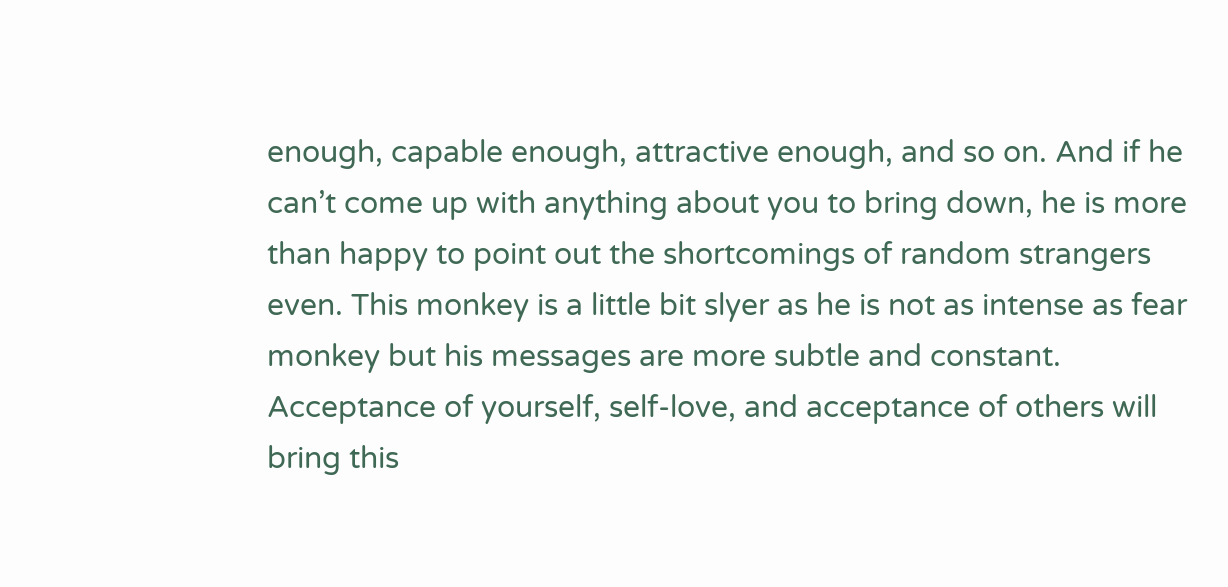enough, capable enough, attractive enough, and so on. And if he can’t come up with anything about you to bring down, he is more than happy to point out the shortcomings of random strangers even. This monkey is a little bit slyer as he is not as intense as fear monkey but his messages are more subtle and constant. Acceptance of yourself, self-love, and acceptance of others will bring this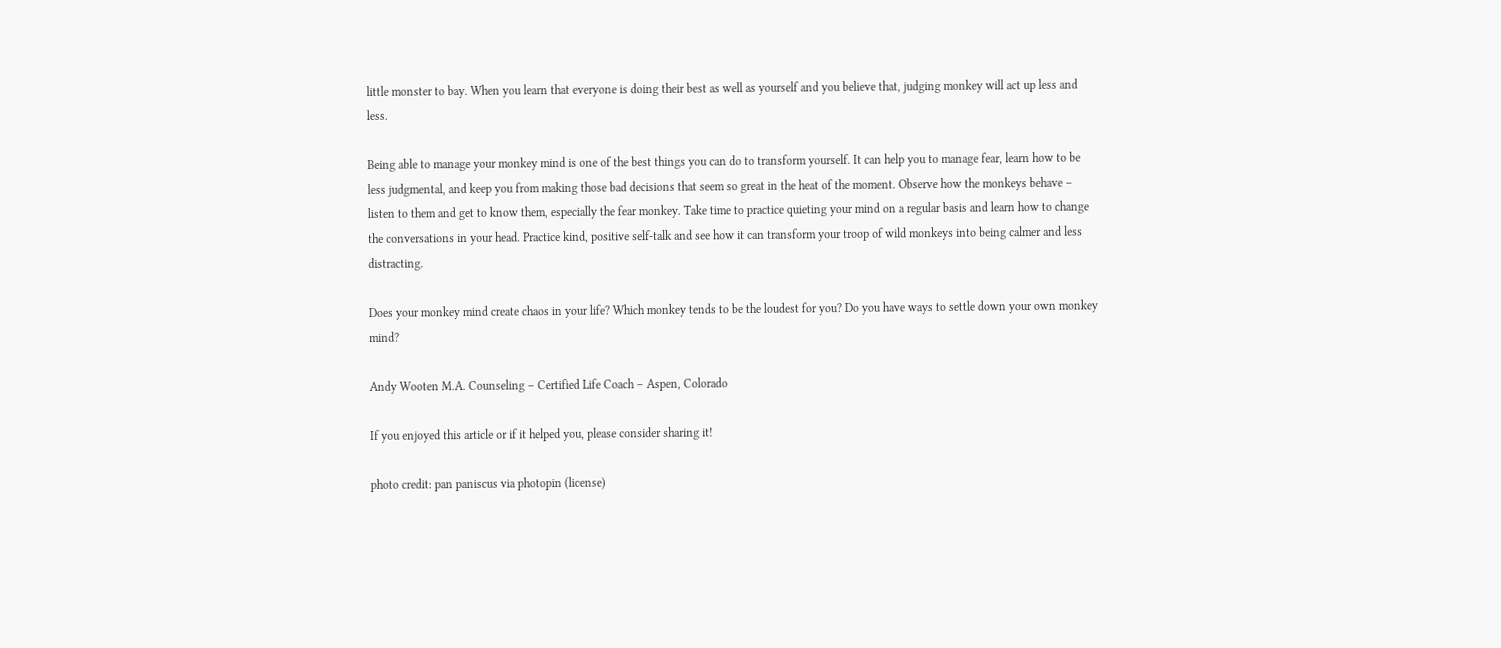little monster to bay. When you learn that everyone is doing their best as well as yourself and you believe that, judging monkey will act up less and less.

Being able to manage your monkey mind is one of the best things you can do to transform yourself. It can help you to manage fear, learn how to be less judgmental, and keep you from making those bad decisions that seem so great in the heat of the moment. Observe how the monkeys behave – listen to them and get to know them, especially the fear monkey. Take time to practice quieting your mind on a regular basis and learn how to change the conversations in your head. Practice kind, positive self-talk and see how it can transform your troop of wild monkeys into being calmer and less distracting.

Does your monkey mind create chaos in your life? Which monkey tends to be the loudest for you? Do you have ways to settle down your own monkey mind?

Andy Wooten M.A. Counseling – Certified Life Coach – Aspen, Colorado

If you enjoyed this article or if it helped you, please consider sharing it!

photo credit: pan paniscus via photopin (license)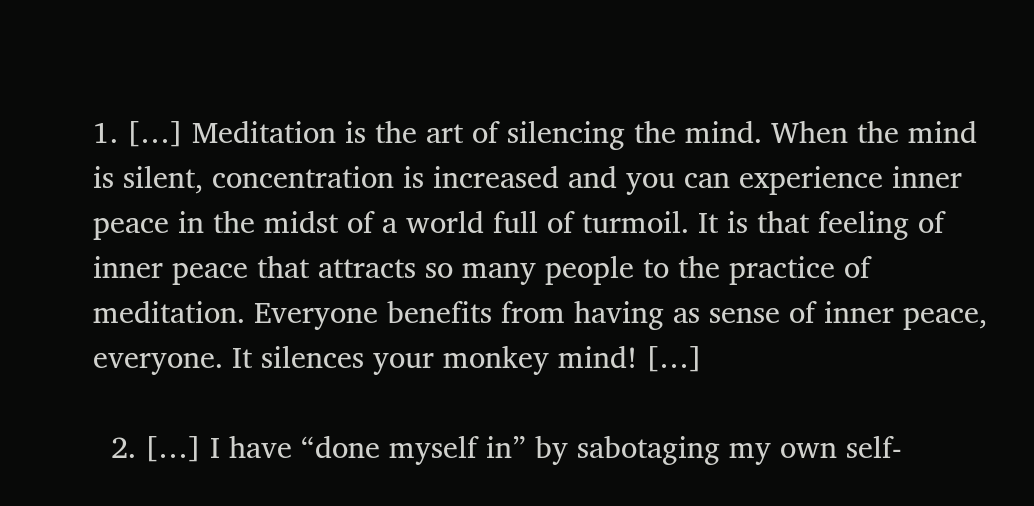1. […] Meditation is the art of silencing the mind. When the mind is silent, concentration is increased and you can experience inner peace in the midst of a world full of turmoil. It is that feeling of inner peace that attracts so many people to the practice of meditation. Everyone benefits from having as sense of inner peace, everyone. It silences your monkey mind! […]

  2. […] I have “done myself in” by sabotaging my own self-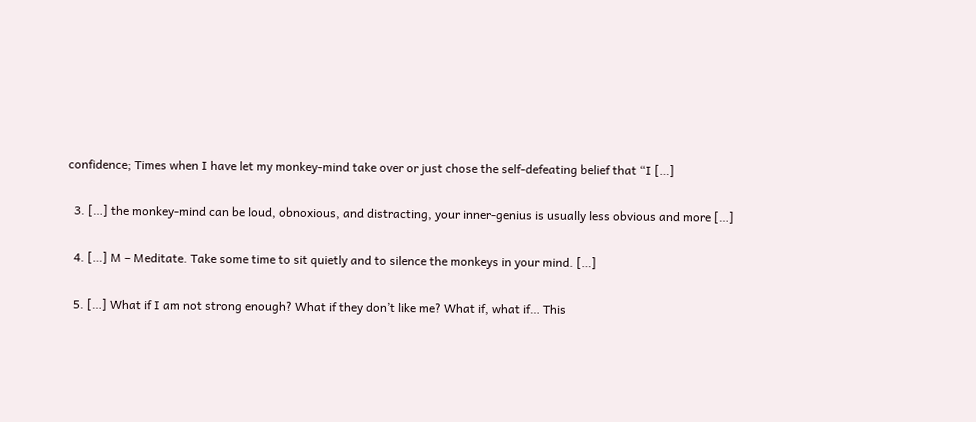confidence; Times when I have let my monkey-mind take over or just chose the self-defeating belief that “I […]

  3. […] the monkey-mind can be loud, obnoxious, and distracting, your inner-genius is usually less obvious and more […]

  4. […] M – Meditate. Take some time to sit quietly and to silence the monkeys in your mind. […]

  5. […] What if I am not strong enough? What if they don’t like me? What if, what if… This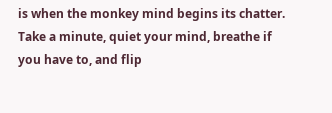is when the monkey mind begins its chatter. Take a minute, quiet your mind, breathe if you have to, and flip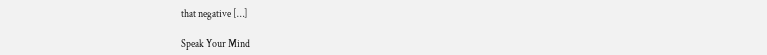that negative […]

Speak Your Mind